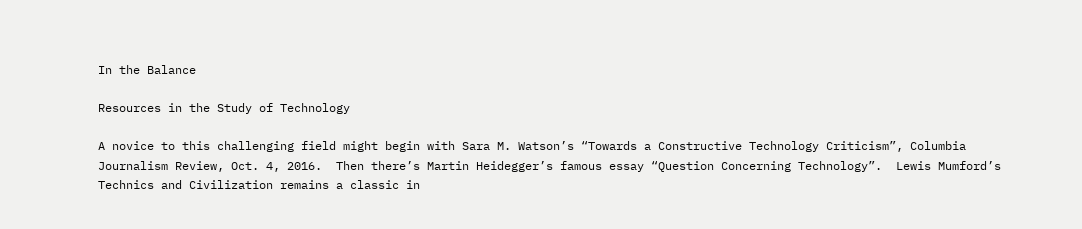In the Balance

Resources in the Study of Technology

A novice to this challenging field might begin with Sara M. Watson’s “Towards a Constructive Technology Criticism”, Columbia Journalism Review, Oct. 4, 2016.  Then there’s Martin Heidegger’s famous essay “Question Concerning Technology”.  Lewis Mumford’s Technics and Civilization remains a classic in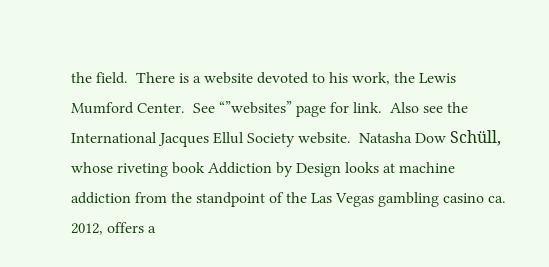the field.  There is a website devoted to his work, the Lewis Mumford Center.  See “”websites” page for link.  Also see the International Jacques Ellul Society website.  Natasha Dow Schüll, whose riveting book Addiction by Design looks at machine addiction from the standpoint of the Las Vegas gambling casino ca. 2012, offers a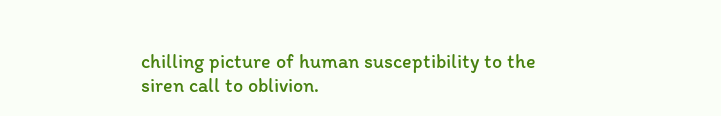chilling picture of human susceptibility to the siren call to oblivion.